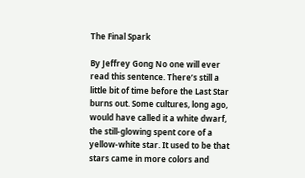The Final Spark

By Jeffrey Gong No one will ever read this sentence. There’s still a little bit of time before the Last Star burns out. Some cultures, long ago, would have called it a white dwarf, the still-glowing spent core of a yellow-white star. It used to be that stars came in more colors and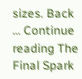sizes. Back … Continue reading The Final Spark